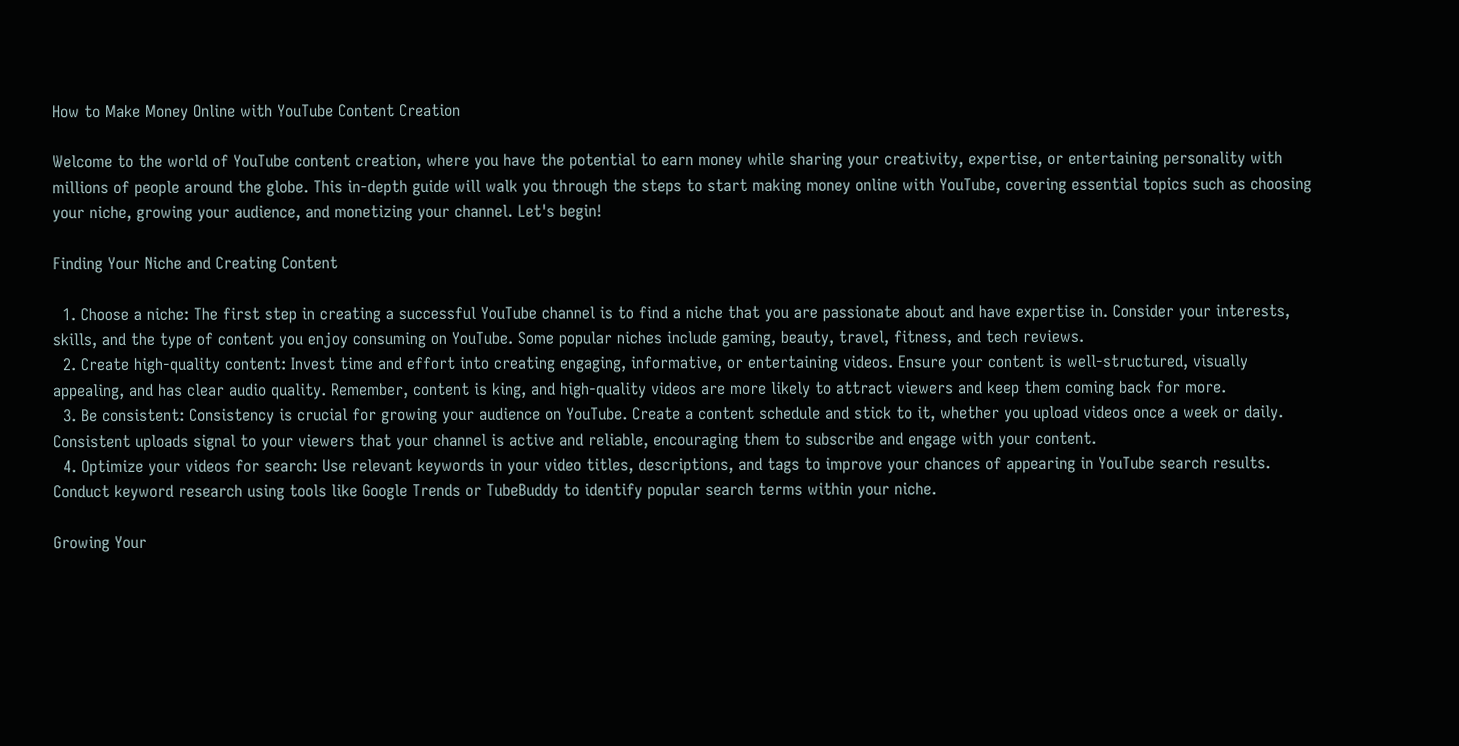How to Make Money Online with YouTube Content Creation

Welcome to the world of YouTube content creation, where you have the potential to earn money while sharing your creativity, expertise, or entertaining personality with millions of people around the globe. This in-depth guide will walk you through the steps to start making money online with YouTube, covering essential topics such as choosing your niche, growing your audience, and monetizing your channel. Let's begin!

Finding Your Niche and Creating Content

  1. Choose a niche: The first step in creating a successful YouTube channel is to find a niche that you are passionate about and have expertise in. Consider your interests, skills, and the type of content you enjoy consuming on YouTube. Some popular niches include gaming, beauty, travel, fitness, and tech reviews.
  2. Create high-quality content: Invest time and effort into creating engaging, informative, or entertaining videos. Ensure your content is well-structured, visually appealing, and has clear audio quality. Remember, content is king, and high-quality videos are more likely to attract viewers and keep them coming back for more.
  3. Be consistent: Consistency is crucial for growing your audience on YouTube. Create a content schedule and stick to it, whether you upload videos once a week or daily. Consistent uploads signal to your viewers that your channel is active and reliable, encouraging them to subscribe and engage with your content.
  4. Optimize your videos for search: Use relevant keywords in your video titles, descriptions, and tags to improve your chances of appearing in YouTube search results. Conduct keyword research using tools like Google Trends or TubeBuddy to identify popular search terms within your niche.

Growing Your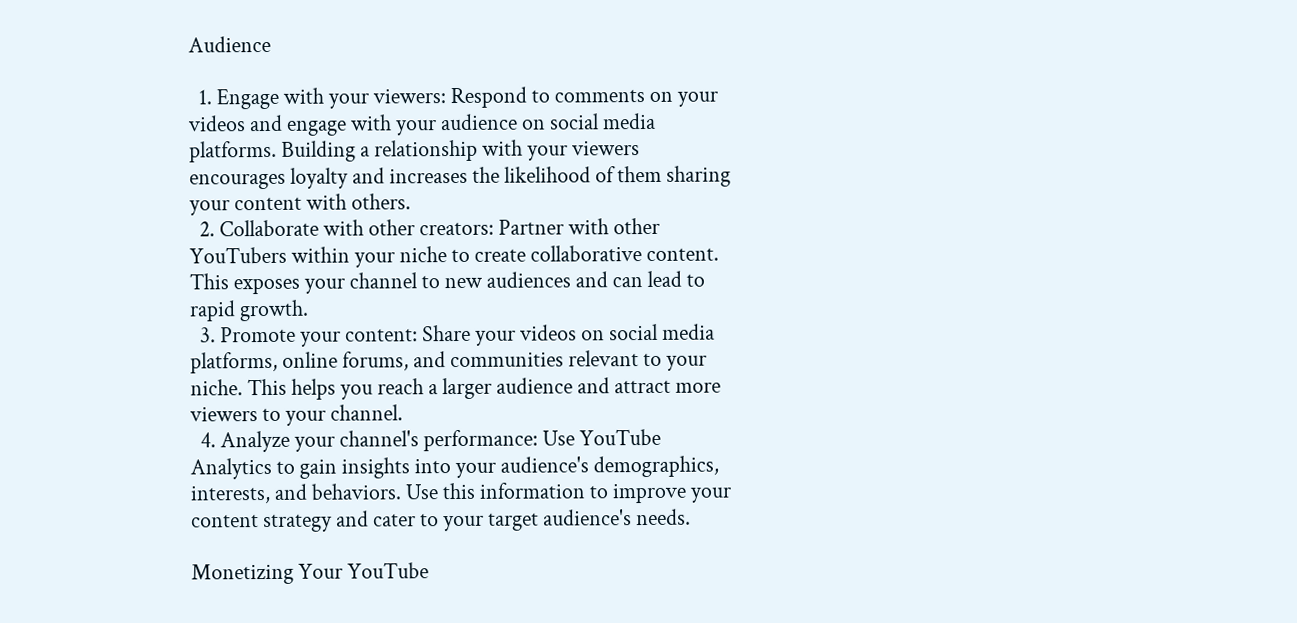Audience

  1. Engage with your viewers: Respond to comments on your videos and engage with your audience on social media platforms. Building a relationship with your viewers encourages loyalty and increases the likelihood of them sharing your content with others.
  2. Collaborate with other creators: Partner with other YouTubers within your niche to create collaborative content. This exposes your channel to new audiences and can lead to rapid growth.
  3. Promote your content: Share your videos on social media platforms, online forums, and communities relevant to your niche. This helps you reach a larger audience and attract more viewers to your channel.
  4. Analyze your channel's performance: Use YouTube Analytics to gain insights into your audience's demographics, interests, and behaviors. Use this information to improve your content strategy and cater to your target audience's needs.

Monetizing Your YouTube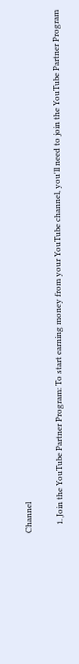Channel

    1. Join the YouTube Partner Program: To start earning money from your YouTube channel, you'll need to join the YouTube Partner Program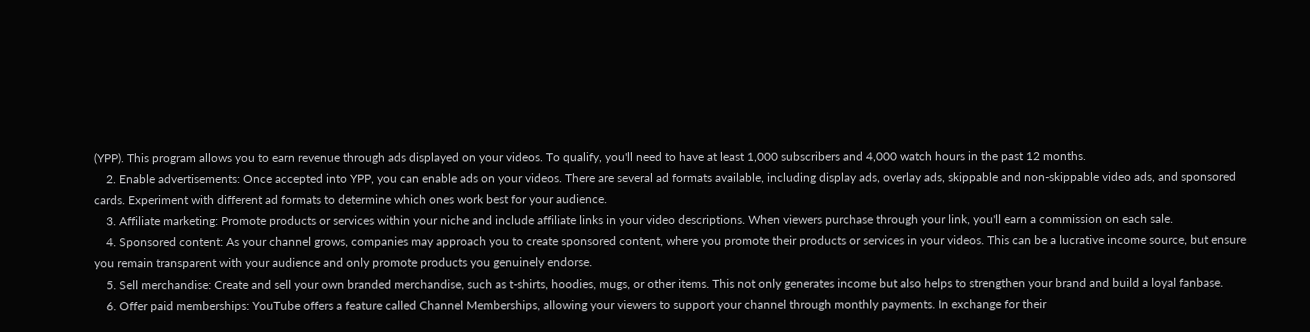(YPP). This program allows you to earn revenue through ads displayed on your videos. To qualify, you'll need to have at least 1,000 subscribers and 4,000 watch hours in the past 12 months.
    2. Enable advertisements: Once accepted into YPP, you can enable ads on your videos. There are several ad formats available, including display ads, overlay ads, skippable and non-skippable video ads, and sponsored cards. Experiment with different ad formats to determine which ones work best for your audience.
    3. Affiliate marketing: Promote products or services within your niche and include affiliate links in your video descriptions. When viewers purchase through your link, you'll earn a commission on each sale.
    4. Sponsored content: As your channel grows, companies may approach you to create sponsored content, where you promote their products or services in your videos. This can be a lucrative income source, but ensure you remain transparent with your audience and only promote products you genuinely endorse.
    5. Sell merchandise: Create and sell your own branded merchandise, such as t-shirts, hoodies, mugs, or other items. This not only generates income but also helps to strengthen your brand and build a loyal fanbase.
    6. Offer paid memberships: YouTube offers a feature called Channel Memberships, allowing your viewers to support your channel through monthly payments. In exchange for their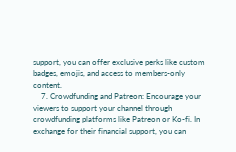support, you can offer exclusive perks like custom badges, emojis, and access to members-only content.
    7. Crowdfunding and Patreon: Encourage your viewers to support your channel through crowdfunding platforms like Patreon or Ko-fi. In exchange for their financial support, you can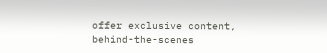offer exclusive content, behind-the-scenes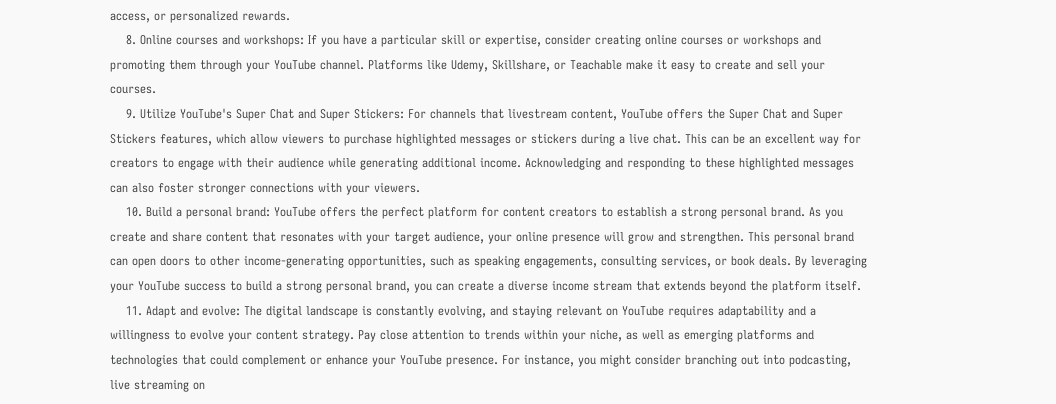access, or personalized rewards.
    8. Online courses and workshops: If you have a particular skill or expertise, consider creating online courses or workshops and promoting them through your YouTube channel. Platforms like Udemy, Skillshare, or Teachable make it easy to create and sell your courses.
    9. Utilize YouTube's Super Chat and Super Stickers: For channels that livestream content, YouTube offers the Super Chat and Super Stickers features, which allow viewers to purchase highlighted messages or stickers during a live chat. This can be an excellent way for creators to engage with their audience while generating additional income. Acknowledging and responding to these highlighted messages can also foster stronger connections with your viewers.
    10. Build a personal brand: YouTube offers the perfect platform for content creators to establish a strong personal brand. As you create and share content that resonates with your target audience, your online presence will grow and strengthen. This personal brand can open doors to other income-generating opportunities, such as speaking engagements, consulting services, or book deals. By leveraging your YouTube success to build a strong personal brand, you can create a diverse income stream that extends beyond the platform itself.
    11. Adapt and evolve: The digital landscape is constantly evolving, and staying relevant on YouTube requires adaptability and a willingness to evolve your content strategy. Pay close attention to trends within your niche, as well as emerging platforms and technologies that could complement or enhance your YouTube presence. For instance, you might consider branching out into podcasting, live streaming on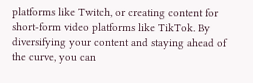platforms like Twitch, or creating content for short-form video platforms like TikTok. By diversifying your content and staying ahead of the curve, you can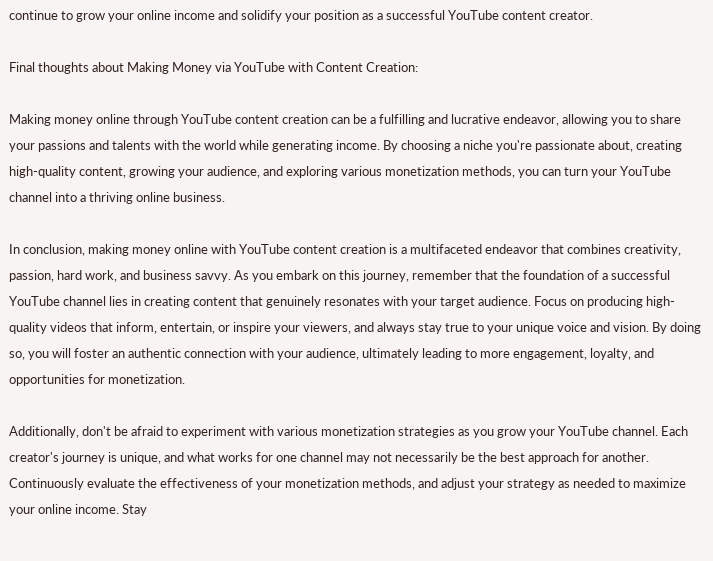continue to grow your online income and solidify your position as a successful YouTube content creator.

Final thoughts about Making Money via YouTube with Content Creation:

Making money online through YouTube content creation can be a fulfilling and lucrative endeavor, allowing you to share your passions and talents with the world while generating income. By choosing a niche you're passionate about, creating high-quality content, growing your audience, and exploring various monetization methods, you can turn your YouTube channel into a thriving online business.

In conclusion, making money online with YouTube content creation is a multifaceted endeavor that combines creativity, passion, hard work, and business savvy. As you embark on this journey, remember that the foundation of a successful YouTube channel lies in creating content that genuinely resonates with your target audience. Focus on producing high-quality videos that inform, entertain, or inspire your viewers, and always stay true to your unique voice and vision. By doing so, you will foster an authentic connection with your audience, ultimately leading to more engagement, loyalty, and opportunities for monetization.

Additionally, don't be afraid to experiment with various monetization strategies as you grow your YouTube channel. Each creator's journey is unique, and what works for one channel may not necessarily be the best approach for another. Continuously evaluate the effectiveness of your monetization methods, and adjust your strategy as needed to maximize your online income. Stay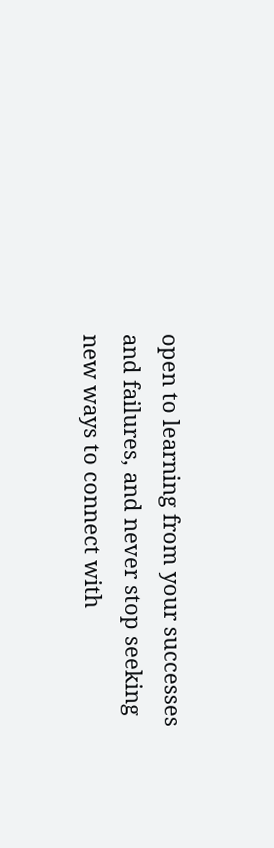open to learning from your successes and failures, and never stop seeking new ways to connect with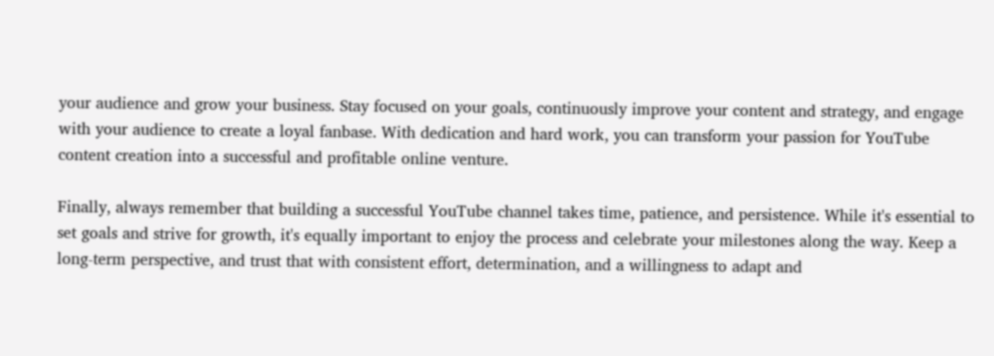your audience and grow your business. Stay focused on your goals, continuously improve your content and strategy, and engage with your audience to create a loyal fanbase. With dedication and hard work, you can transform your passion for YouTube content creation into a successful and profitable online venture.

Finally, always remember that building a successful YouTube channel takes time, patience, and persistence. While it's essential to set goals and strive for growth, it's equally important to enjoy the process and celebrate your milestones along the way. Keep a long-term perspective, and trust that with consistent effort, determination, and a willingness to adapt and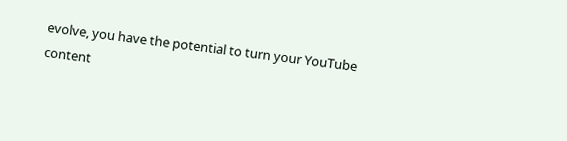evolve, you have the potential to turn your YouTube content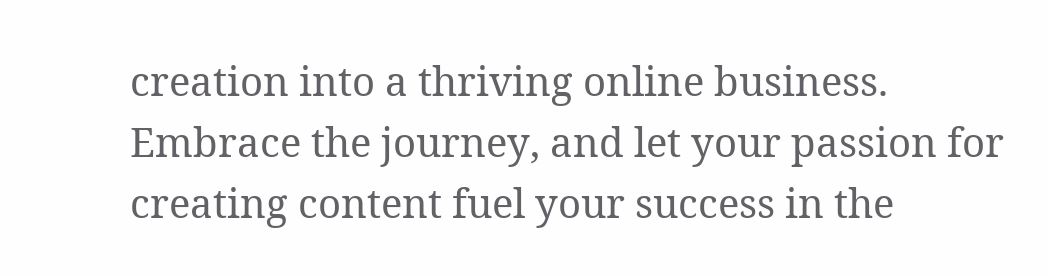creation into a thriving online business. Embrace the journey, and let your passion for creating content fuel your success in the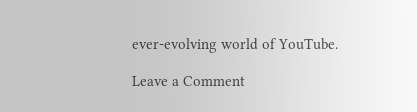ever-evolving world of YouTube.

Leave a Comment